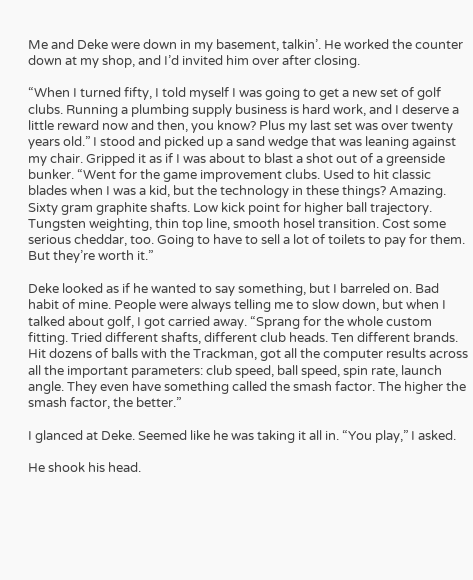Me and Deke were down in my basement, talkin’. He worked the counter down at my shop, and I’d invited him over after closing.

“When I turned fifty, I told myself I was going to get a new set of golf clubs. Running a plumbing supply business is hard work, and I deserve a little reward now and then, you know? Plus my last set was over twenty years old.” I stood and picked up a sand wedge that was leaning against my chair. Gripped it as if I was about to blast a shot out of a greenside bunker. “Went for the game improvement clubs. Used to hit classic blades when I was a kid, but the technology in these things? Amazing. Sixty gram graphite shafts. Low kick point for higher ball trajectory. Tungsten weighting, thin top line, smooth hosel transition. Cost some serious cheddar, too. Going to have to sell a lot of toilets to pay for them. But they’re worth it.”

Deke looked as if he wanted to say something, but I barreled on. Bad habit of mine. People were always telling me to slow down, but when I talked about golf, I got carried away. “Sprang for the whole custom fitting. Tried different shafts, different club heads. Ten different brands. Hit dozens of balls with the Trackman, got all the computer results across all the important parameters: club speed, ball speed, spin rate, launch angle. They even have something called the smash factor. The higher the smash factor, the better.”

I glanced at Deke. Seemed like he was taking it all in. “You play,” I asked.

He shook his head.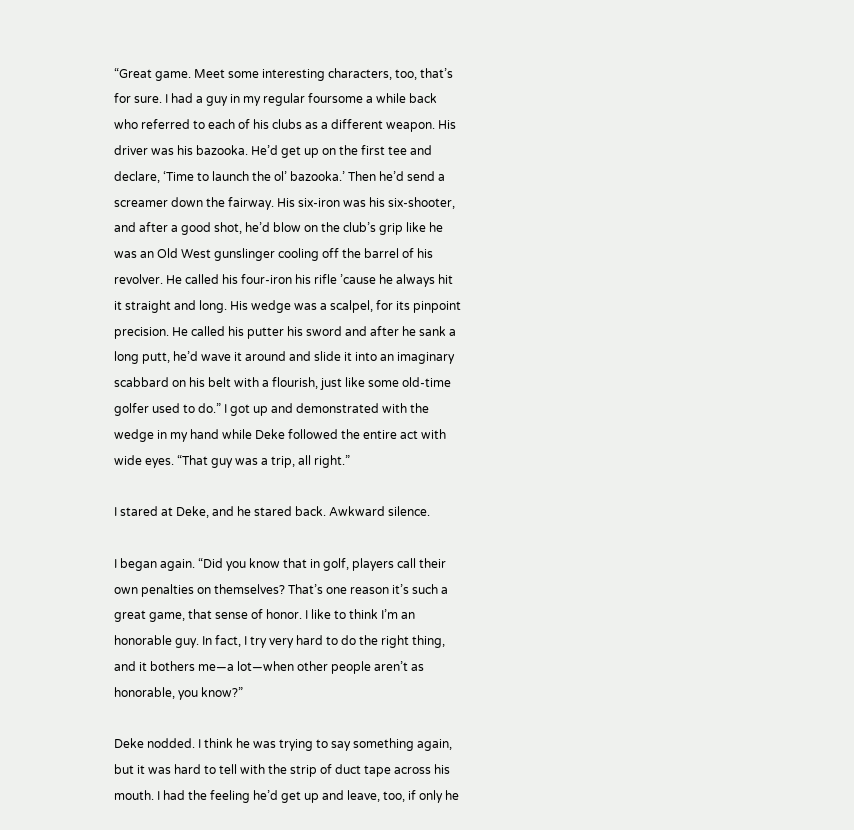“Great game. Meet some interesting characters, too, that’s for sure. I had a guy in my regular foursome a while back who referred to each of his clubs as a different weapon. His driver was his bazooka. He’d get up on the first tee and declare, ‘Time to launch the ol’ bazooka.’ Then he’d send a screamer down the fairway. His six-iron was his six-shooter, and after a good shot, he’d blow on the club’s grip like he was an Old West gunslinger cooling off the barrel of his revolver. He called his four-iron his rifle ’cause he always hit it straight and long. His wedge was a scalpel, for its pinpoint precision. He called his putter his sword and after he sank a long putt, he’d wave it around and slide it into an imaginary scabbard on his belt with a flourish, just like some old-time golfer used to do.” I got up and demonstrated with the wedge in my hand while Deke followed the entire act with wide eyes. “That guy was a trip, all right.”

I stared at Deke, and he stared back. Awkward silence.

I began again. “Did you know that in golf, players call their own penalties on themselves? That’s one reason it’s such a great game, that sense of honor. I like to think I’m an honorable guy. In fact, I try very hard to do the right thing, and it bothers me—a lot—when other people aren’t as honorable, you know?”

Deke nodded. I think he was trying to say something again, but it was hard to tell with the strip of duct tape across his mouth. I had the feeling he’d get up and leave, too, if only he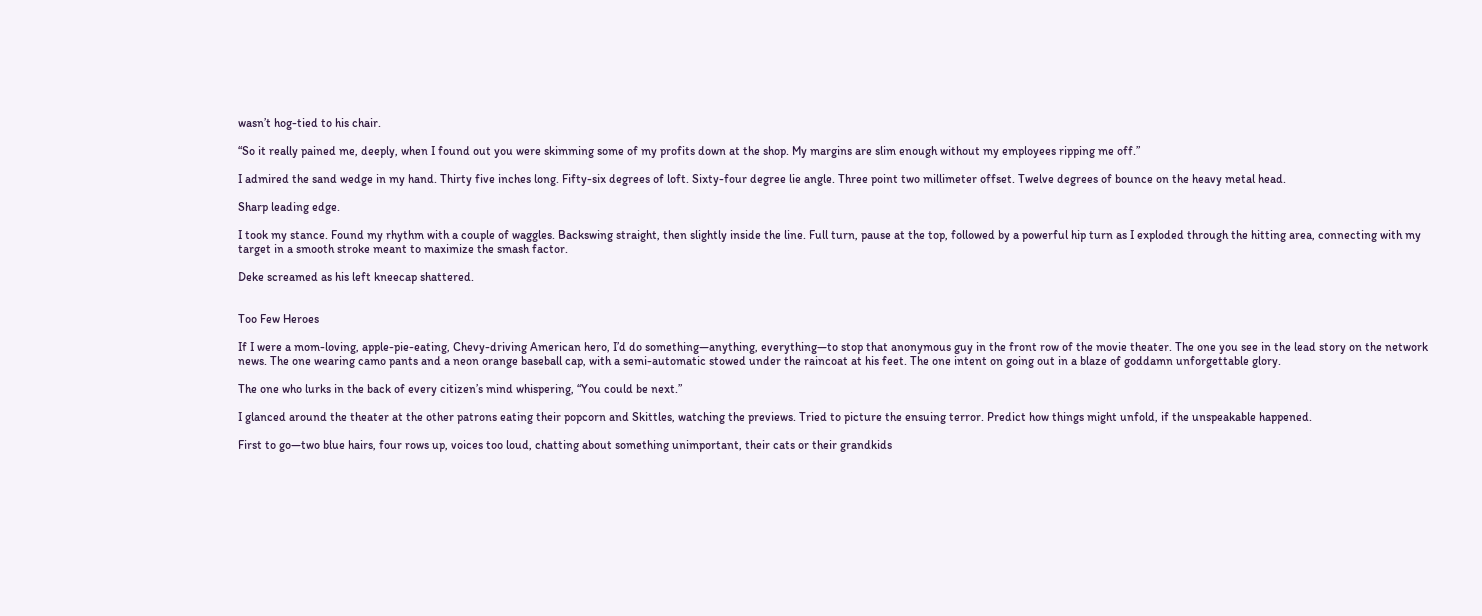wasn’t hog-tied to his chair.

“So it really pained me, deeply, when I found out you were skimming some of my profits down at the shop. My margins are slim enough without my employees ripping me off.”

I admired the sand wedge in my hand. Thirty five inches long. Fifty-six degrees of loft. Sixty-four degree lie angle. Three point two millimeter offset. Twelve degrees of bounce on the heavy metal head.

Sharp leading edge.

I took my stance. Found my rhythm with a couple of waggles. Backswing straight, then slightly inside the line. Full turn, pause at the top, followed by a powerful hip turn as I exploded through the hitting area, connecting with my target in a smooth stroke meant to maximize the smash factor.

Deke screamed as his left kneecap shattered.


Too Few Heroes

If I were a mom-loving, apple-pie-eating, Chevy-driving American hero, I’d do something—anything, everything—to stop that anonymous guy in the front row of the movie theater. The one you see in the lead story on the network news. The one wearing camo pants and a neon orange baseball cap, with a semi-automatic stowed under the raincoat at his feet. The one intent on going out in a blaze of goddamn unforgettable glory.

The one who lurks in the back of every citizen’s mind whispering, “You could be next.”

I glanced around the theater at the other patrons eating their popcorn and Skittles, watching the previews. Tried to picture the ensuing terror. Predict how things might unfold, if the unspeakable happened.

First to go—two blue hairs, four rows up, voices too loud, chatting about something unimportant, their cats or their grandkids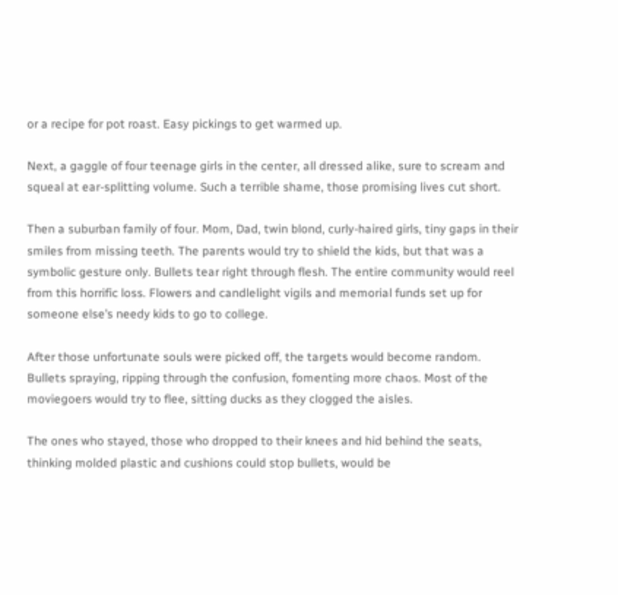or a recipe for pot roast. Easy pickings to get warmed up.

Next, a gaggle of four teenage girls in the center, all dressed alike, sure to scream and squeal at ear-splitting volume. Such a terrible shame, those promising lives cut short.

Then a suburban family of four. Mom, Dad, twin blond, curly-haired girls, tiny gaps in their smiles from missing teeth. The parents would try to shield the kids, but that was a symbolic gesture only. Bullets tear right through flesh. The entire community would reel from this horrific loss. Flowers and candlelight vigils and memorial funds set up for someone else’s needy kids to go to college.

After those unfortunate souls were picked off, the targets would become random. Bullets spraying, ripping through the confusion, fomenting more chaos. Most of the moviegoers would try to flee, sitting ducks as they clogged the aisles.

The ones who stayed, those who dropped to their knees and hid behind the seats, thinking molded plastic and cushions could stop bullets, would be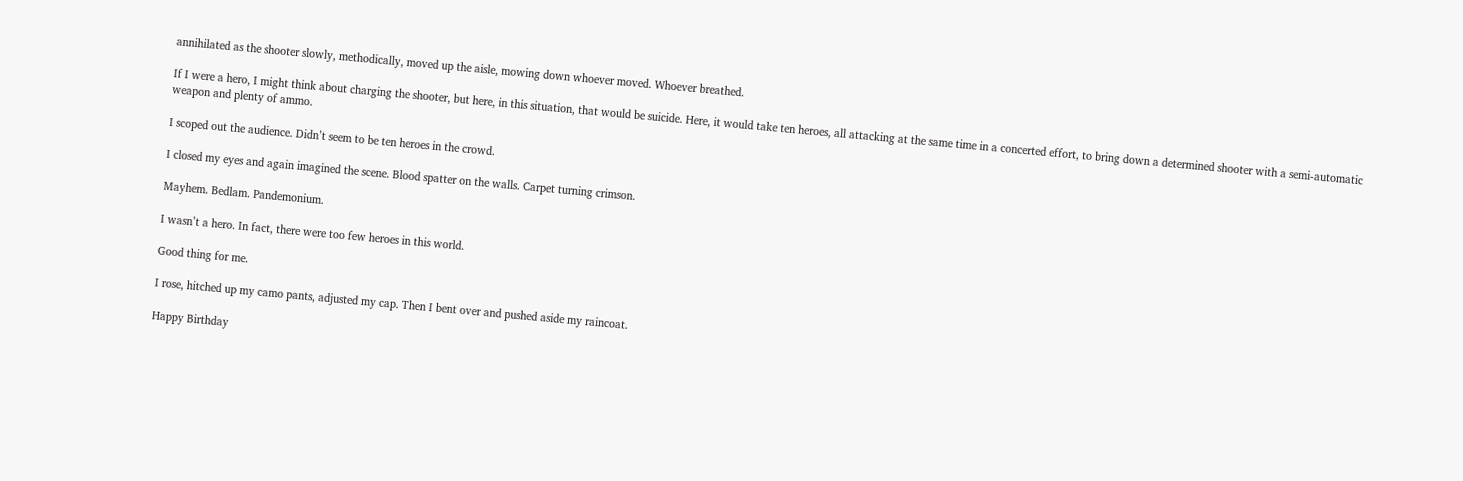annihilated as the shooter slowly, methodically, moved up the aisle, mowing down whoever moved. Whoever breathed.

If I were a hero, I might think about charging the shooter, but here, in this situation, that would be suicide. Here, it would take ten heroes, all attacking at the same time in a concerted effort, to bring down a determined shooter with a semi-automatic weapon and plenty of ammo.

I scoped out the audience. Didn’t seem to be ten heroes in the crowd.

I closed my eyes and again imagined the scene. Blood spatter on the walls. Carpet turning crimson.

Mayhem. Bedlam. Pandemonium.

I wasn’t a hero. In fact, there were too few heroes in this world.

Good thing for me.

I rose, hitched up my camo pants, adjusted my cap. Then I bent over and pushed aside my raincoat.

Happy Birthday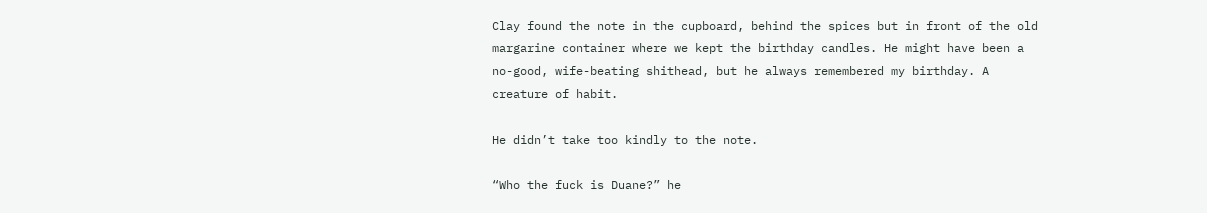Clay found the note in the cupboard, behind the spices but in front of the old margarine container where we kept the birthday candles. He might have been a no-good, wife-beating shithead, but he always remembered my birthday. A creature of habit.

He didn’t take too kindly to the note.

“Who the fuck is Duane?” he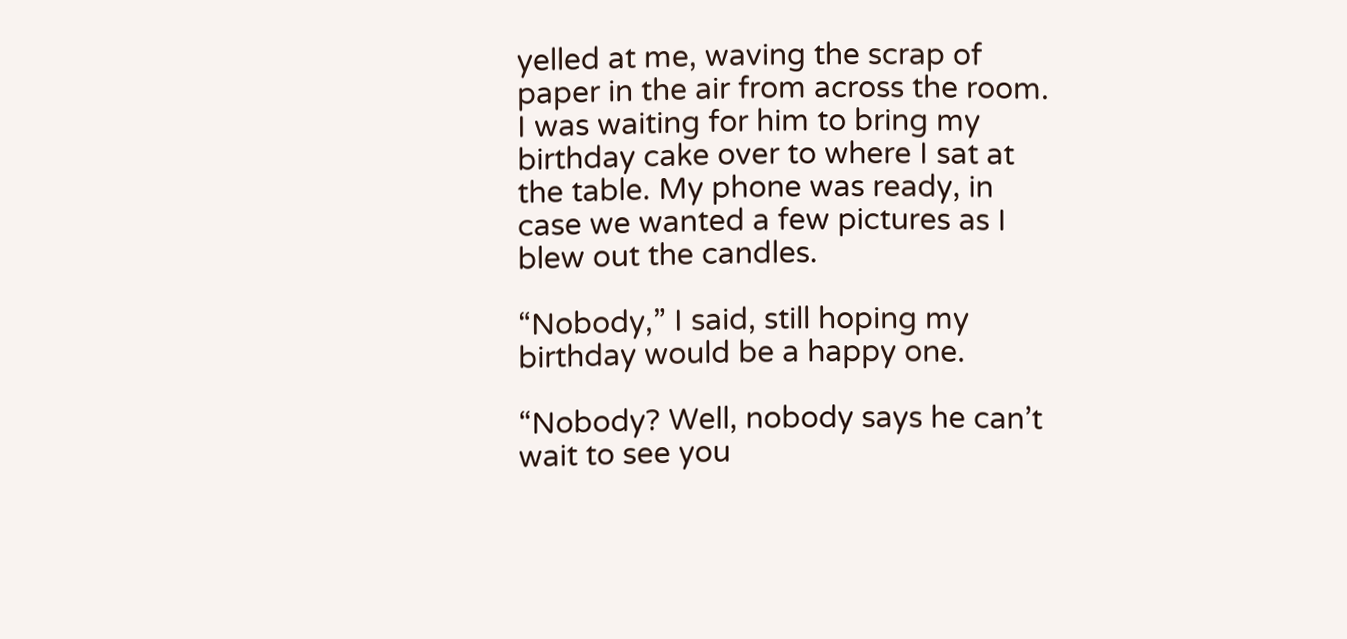yelled at me, waving the scrap of paper in the air from across the room. I was waiting for him to bring my birthday cake over to where I sat at the table. My phone was ready, in case we wanted a few pictures as I blew out the candles.

“Nobody,” I said, still hoping my birthday would be a happy one.

“Nobody? Well, nobody says he can’t wait to see you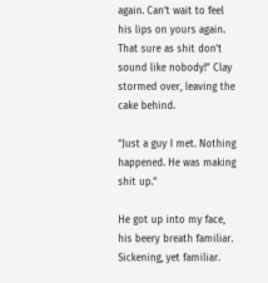again. Can’t wait to feel his lips on yours again. That sure as shit don’t sound like nobody!” Clay stormed over, leaving the cake behind.

“Just a guy I met. Nothing happened. He was making shit up.”

He got up into my face, his beery breath familiar. Sickening, yet familiar.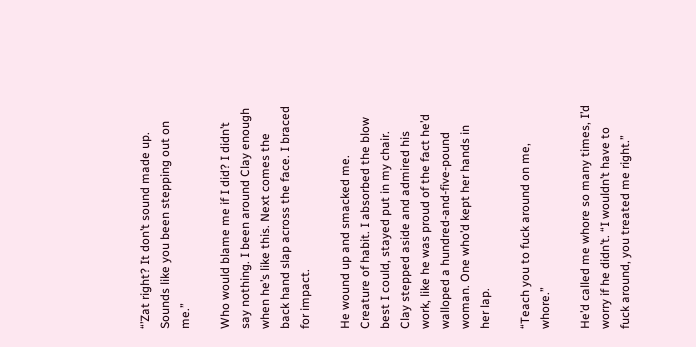“’Zat right? It don’t sound made up. Sounds like you been stepping out on me.”

Who would blame me if I did? I didn’t say nothing. I been around Clay enough when he’s like this. Next comes the back hand slap across the face. I braced for impact.

He wound up and smacked me. Creature of habit. I absorbed the blow best I could, stayed put in my chair. Clay stepped aside and admired his work, like he was proud of the fact he’d walloped a hundred-and-five-pound woman. One who’d kept her hands in her lap.

“Teach you to fuck around on me, whore.”

He’d called me whore so many times, I’d worry if he didn’t. “I wouldn’t have to fuck around, you treated me right.”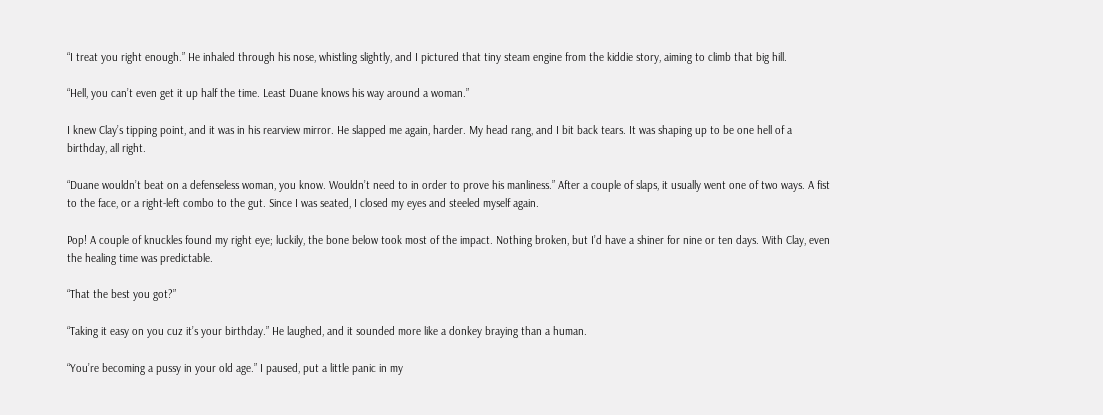“I treat you right enough.” He inhaled through his nose, whistling slightly, and I pictured that tiny steam engine from the kiddie story, aiming to climb that big hill.

“Hell, you can’t even get it up half the time. Least Duane knows his way around a woman.”

I knew Clay’s tipping point, and it was in his rearview mirror. He slapped me again, harder. My head rang, and I bit back tears. It was shaping up to be one hell of a birthday, all right.

“Duane wouldn’t beat on a defenseless woman, you know. Wouldn’t need to in order to prove his manliness.” After a couple of slaps, it usually went one of two ways. A fist to the face, or a right-left combo to the gut. Since I was seated, I closed my eyes and steeled myself again.

Pop! A couple of knuckles found my right eye; luckily, the bone below took most of the impact. Nothing broken, but I’d have a shiner for nine or ten days. With Clay, even the healing time was predictable.

“That the best you got?”

“Taking it easy on you cuz it’s your birthday.” He laughed, and it sounded more like a donkey braying than a human.

“You’re becoming a pussy in your old age.” I paused, put a little panic in my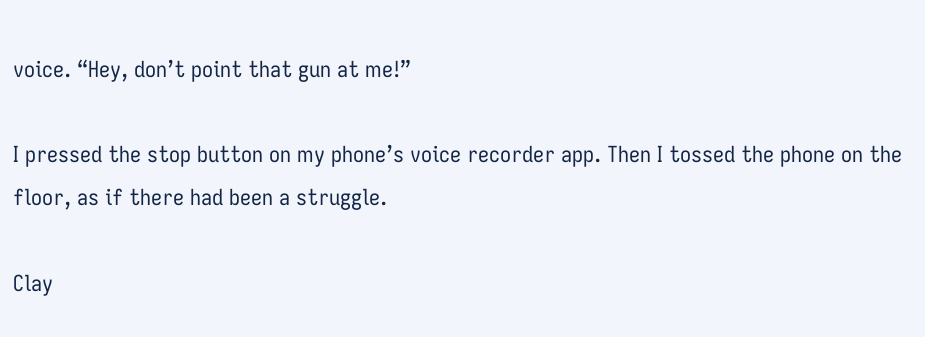voice. “Hey, don’t point that gun at me!”

I pressed the stop button on my phone’s voice recorder app. Then I tossed the phone on the floor, as if there had been a struggle.

Clay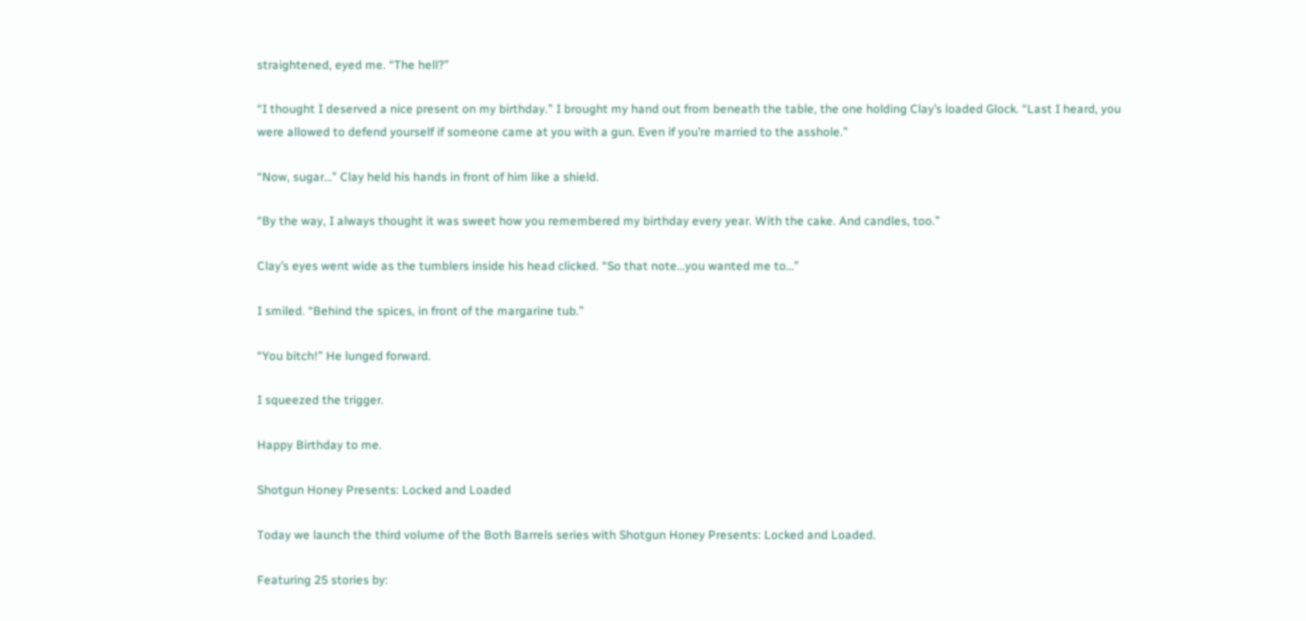straightened, eyed me. “The hell?”

“I thought I deserved a nice present on my birthday.” I brought my hand out from beneath the table, the one holding Clay’s loaded Glock. “Last I heard, you were allowed to defend yourself if someone came at you with a gun. Even if you’re married to the asshole.”

“Now, sugar…” Clay held his hands in front of him like a shield.

“By the way, I always thought it was sweet how you remembered my birthday every year. With the cake. And candles, too.”

Clay’s eyes went wide as the tumblers inside his head clicked. “So that note…you wanted me to…”

I smiled. “Behind the spices, in front of the margarine tub.”

“You bitch!” He lunged forward.

I squeezed the trigger.

Happy Birthday to me.

Shotgun Honey Presents: Locked and Loaded

Today we launch the third volume of the Both Barrels series with Shotgun Honey Presents: Locked and Loaded.

Featuring 25 stories by: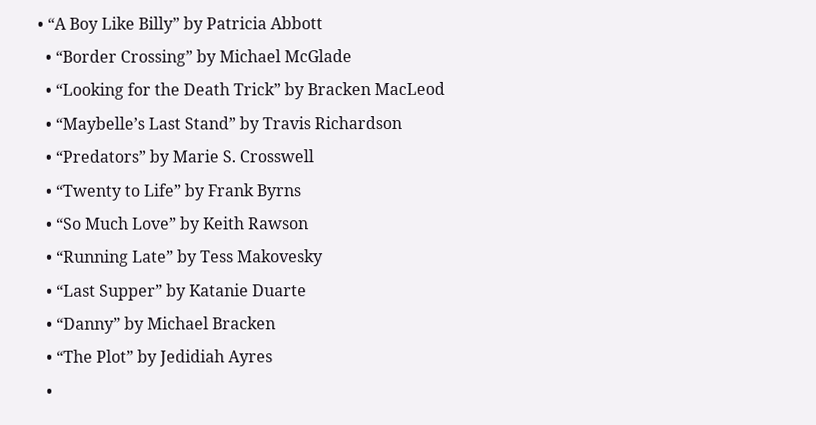• “A Boy Like Billy” by Patricia Abbott
  • “Border Crossing” by Michael McGlade
  • “Looking for the Death Trick” by Bracken MacLeod
  • “Maybelle’s Last Stand” by Travis Richardson
  • “Predators” by Marie S. Crosswell
  • “Twenty to Life” by Frank Byrns
  • “So Much Love” by Keith Rawson
  • “Running Late” by Tess Makovesky
  • “Last Supper” by Katanie Duarte
  • “Danny” by Michael Bracken
  • “The Plot” by Jedidiah Ayres
  •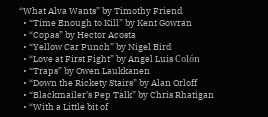“What Alva Wants” by Timothy Friend
  • “Time Enough to Kill” by Kent Gowran
  • “Copas” by Hector Acosta
  • “Yellow Car Punch” by Nigel Bird
  • “Love at First Fight” by Angel Luis Colón
  • “Traps” by Owen Laukkanen
  • “Down the Rickety Stairs” by Alan Orloff
  • “Blackmailer’s Pep Talk” by Chris Rhatigan
  • “With a Little bit of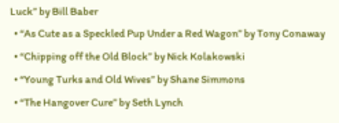Luck” by Bill Baber
  • “As Cute as a Speckled Pup Under a Red Wagon” by Tony Conaway
  • “Chipping off the Old Block” by Nick Kolakowski
  • “Young Turks and Old Wives” by Shane Simmons
  • “The Hangover Cure” by Seth Lynch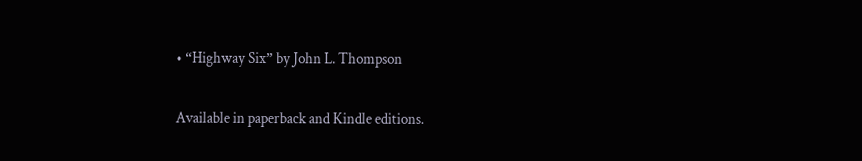• “Highway Six” by John L. Thompson

Available in paperback and Kindle editions.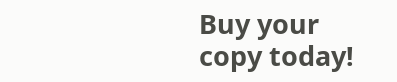Buy your copy today!